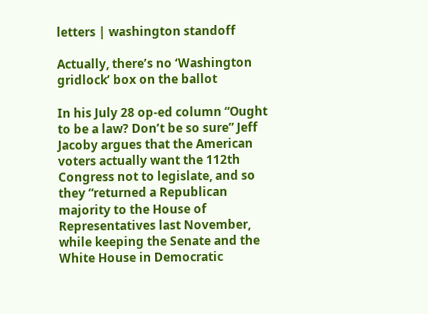letters | washington standoff

Actually, there’s no ‘Washington gridlock’ box on the ballot

In his July 28 op-ed column “Ought to be a law? Don’t be so sure” Jeff Jacoby argues that the American voters actually want the 112th Congress not to legislate, and so they “returned a Republican majority to the House of Representatives last November, while keeping the Senate and the White House in Democratic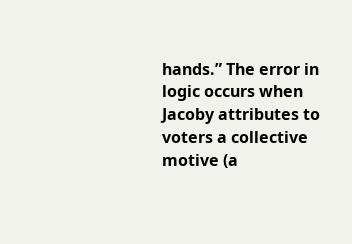hands.” The error in logic occurs when Jacoby attributes to voters a collective motive (a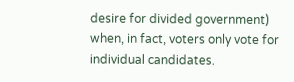desire for divided government) when, in fact, voters only vote for individual candidates.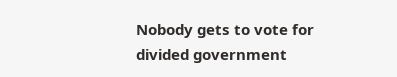Nobody gets to vote for divided government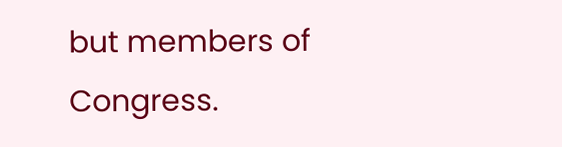but members of Congress.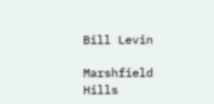Bill Levin

Marshfield Hills